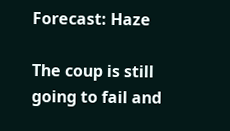Forecast: Haze

The coup is still going to fail and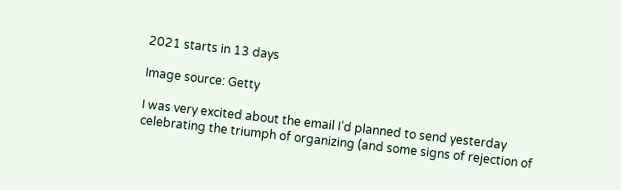2021 starts in 13 days

Image source: Getty

I was very excited about the email I’d planned to send yesterday celebrating the triumph of organizing (and some signs of rejection of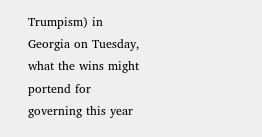Trumpism) in Georgia on Tuesday, what the wins might portend for governing this year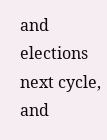and elections next cycle, and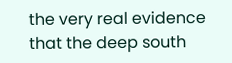the very real evidence that the deep south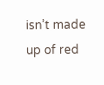isn’t made up of red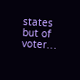states but of voter…